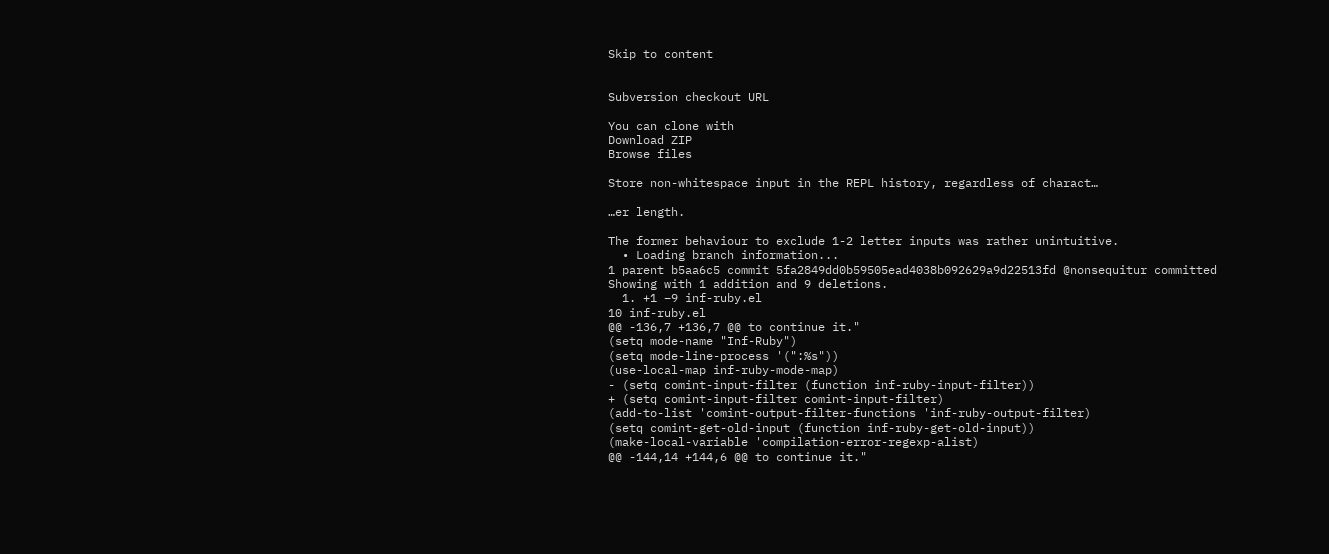Skip to content


Subversion checkout URL

You can clone with
Download ZIP
Browse files

Store non-whitespace input in the REPL history, regardless of charact…

…er length.

The former behaviour to exclude 1-2 letter inputs was rather unintuitive.
  • Loading branch information...
1 parent b5aa6c5 commit 5fa2849dd0b59505ead4038b092629a9d22513fd @nonsequitur committed
Showing with 1 addition and 9 deletions.
  1. +1 −9 inf-ruby.el
10 inf-ruby.el
@@ -136,7 +136,7 @@ to continue it."
(setq mode-name "Inf-Ruby")
(setq mode-line-process '(":%s"))
(use-local-map inf-ruby-mode-map)
- (setq comint-input-filter (function inf-ruby-input-filter))
+ (setq comint-input-filter comint-input-filter)
(add-to-list 'comint-output-filter-functions 'inf-ruby-output-filter)
(setq comint-get-old-input (function inf-ruby-get-old-input))
(make-local-variable 'compilation-error-regexp-alist)
@@ -144,14 +144,6 @@ to continue it."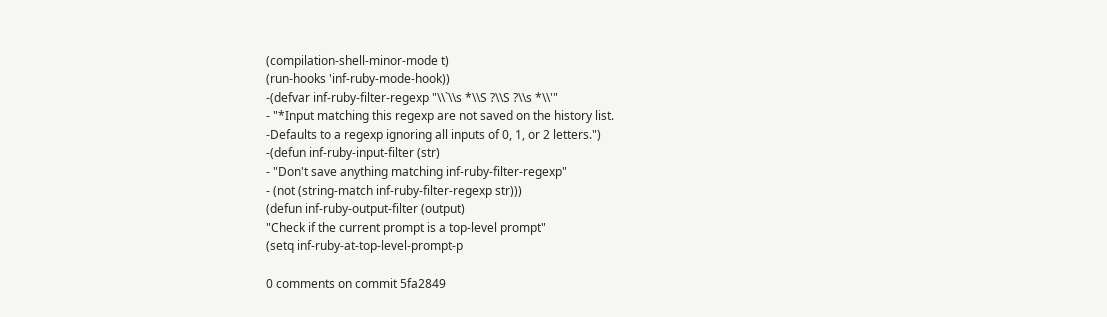(compilation-shell-minor-mode t)
(run-hooks 'inf-ruby-mode-hook))
-(defvar inf-ruby-filter-regexp "\\`\\s *\\S ?\\S ?\\s *\\'"
- "*Input matching this regexp are not saved on the history list.
-Defaults to a regexp ignoring all inputs of 0, 1, or 2 letters.")
-(defun inf-ruby-input-filter (str)
- "Don't save anything matching inf-ruby-filter-regexp"
- (not (string-match inf-ruby-filter-regexp str)))
(defun inf-ruby-output-filter (output)
"Check if the current prompt is a top-level prompt"
(setq inf-ruby-at-top-level-prompt-p

0 comments on commit 5fa2849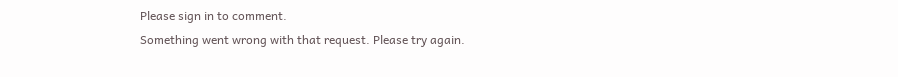Please sign in to comment.
Something went wrong with that request. Please try again.